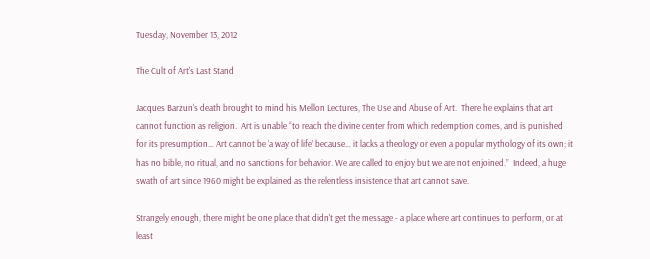Tuesday, November 13, 2012

The Cult of Art's Last Stand

Jacques Barzun's death brought to mind his Mellon Lectures, The Use and Abuse of Art.  There he explains that art cannot function as religion.  Art is unable “to reach the divine center from which redemption comes, and is punished for its presumption… Art cannot be ‘a way of life’ because… it lacks a theology or even a popular mythology of its own; it has no bible, no ritual, and no sanctions for behavior. We are called to enjoy but we are not enjoined.”  Indeed, a huge swath of art since 1960 might be explained as the relentless insistence that art cannot save.

Strangely enough, there might be one place that didn't get the message - a place where art continues to perform, or at least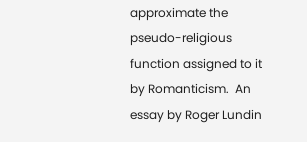approximate the pseudo-religious function assigned to it by Romanticism.  An essay by Roger Lundin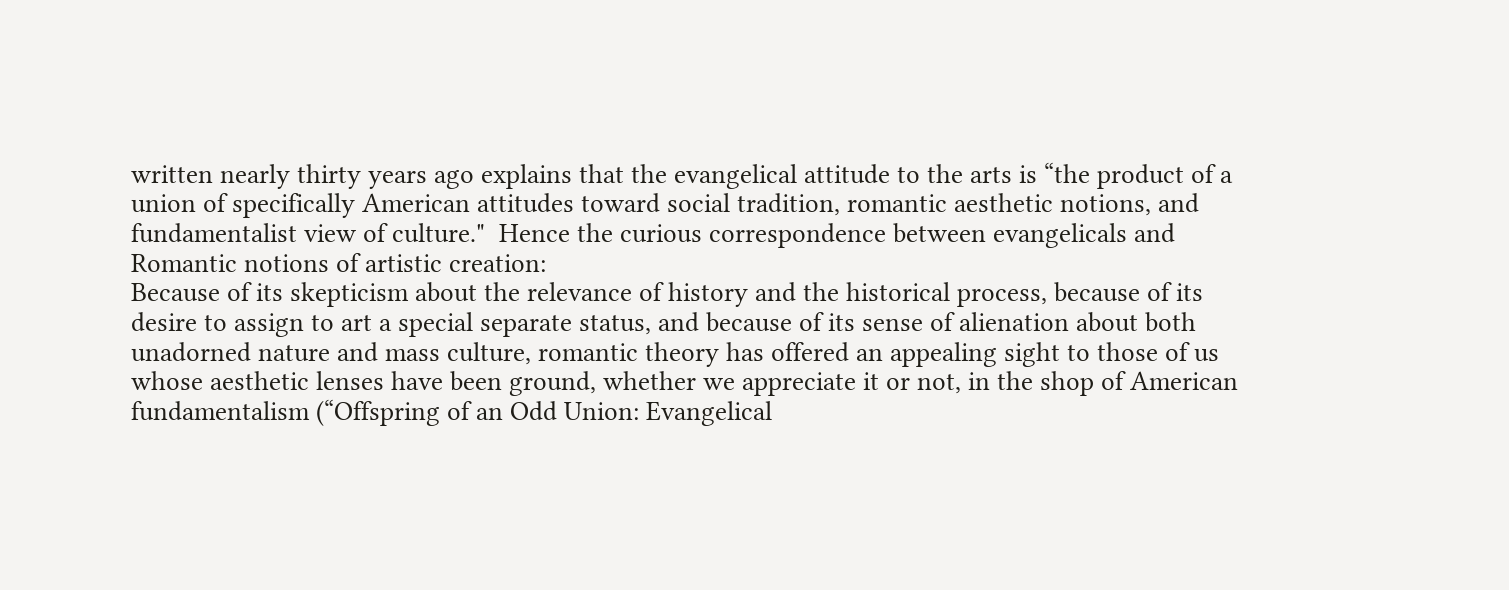written nearly thirty years ago explains that the evangelical attitude to the arts is “the product of a union of specifically American attitudes toward social tradition, romantic aesthetic notions, and fundamentalist view of culture."  Hence the curious correspondence between evangelicals and Romantic notions of artistic creation:
Because of its skepticism about the relevance of history and the historical process, because of its desire to assign to art a special separate status, and because of its sense of alienation about both unadorned nature and mass culture, romantic theory has offered an appealing sight to those of us whose aesthetic lenses have been ground, whether we appreciate it or not, in the shop of American fundamentalism (“Offspring of an Odd Union: Evangelical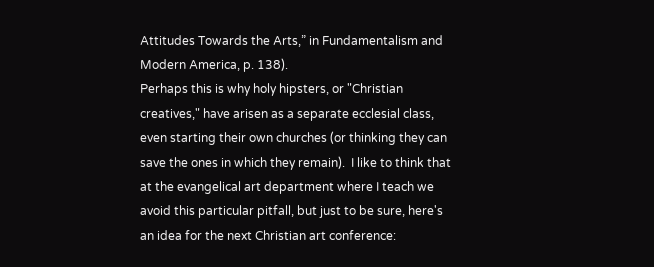Attitudes Towards the Arts,” in Fundamentalism and Modern America, p. 138).
Perhaps this is why holy hipsters, or "Christian creatives," have arisen as a separate ecclesial class, even starting their own churches (or thinking they can save the ones in which they remain).  I like to think that at the evangelical art department where I teach we avoid this particular pitfall, but just to be sure, here's an idea for the next Christian art conference: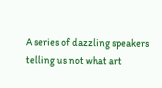A series of dazzling speakers telling us not what art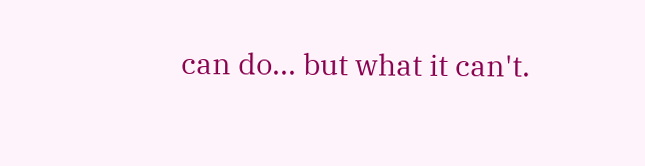can do... but what it can't.